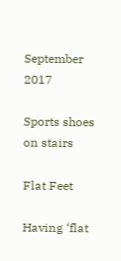September 2017

Sports shoes on stairs

Flat Feet

Having ‘flat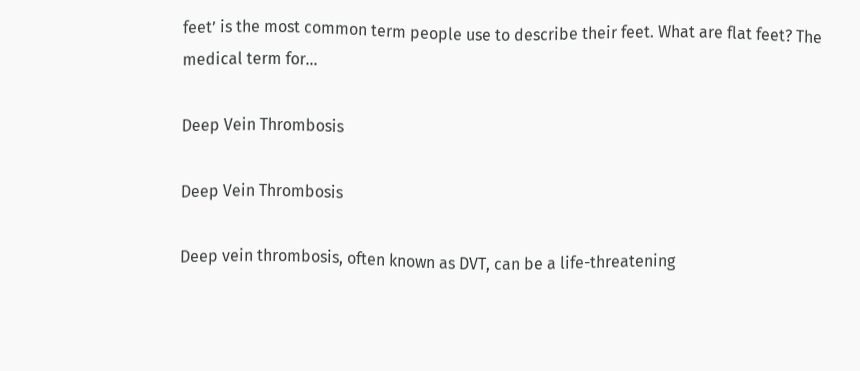feet’ is the most common term people use to describe their feet. What are flat feet? The medical term for...

Deep Vein Thrombosis

Deep Vein Thrombosis

Deep vein thrombosis, often known as DVT, can be a life-threatening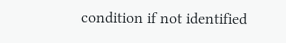condition if not identified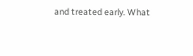and treated early. What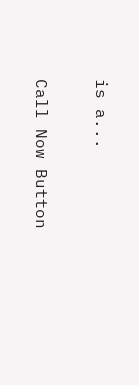is a...

Call Now Button